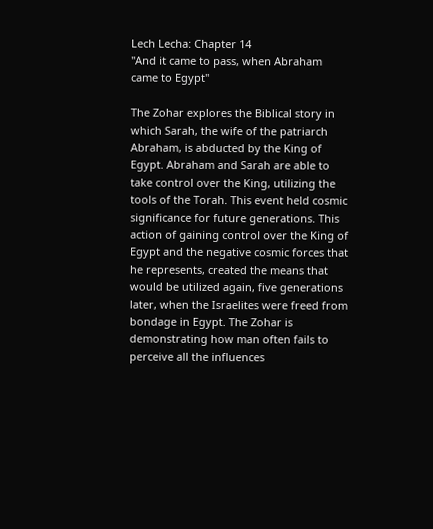Lech Lecha: Chapter 14
"And it came to pass, when Abraham came to Egypt"

The Zohar explores the Biblical story in which Sarah, the wife of the patriarch Abraham, is abducted by the King of Egypt. Abraham and Sarah are able to take control over the King, utilizing the tools of the Torah. This event held cosmic significance for future generations. This action of gaining control over the King of Egypt and the negative cosmic forces that he represents, created the means that would be utilized again, five generations later, when the Israelites were freed from bondage in Egypt. The Zohar is demonstrating how man often fails to perceive all the influences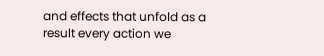and effects that unfold as a result every action we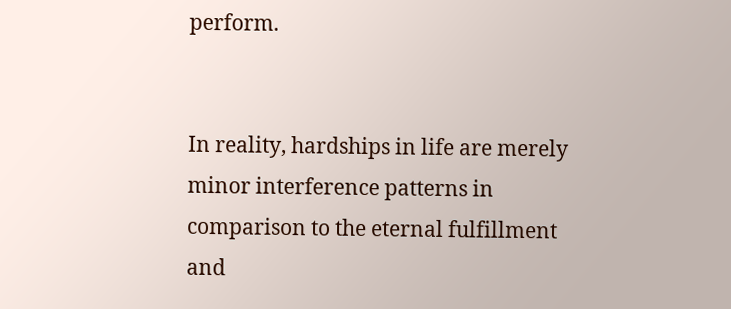perform.


In reality, hardships in life are merely minor interference patterns in comparison to the eternal fulfillment and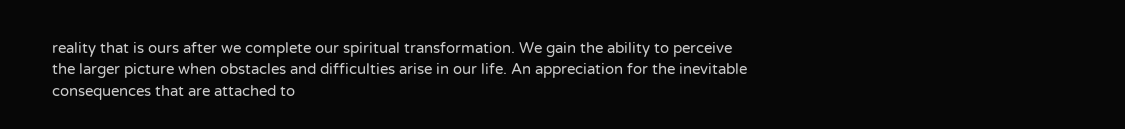reality that is ours after we complete our spiritual transformation. We gain the ability to perceive the larger picture when obstacles and difficulties arise in our life. An appreciation for the inevitable consequences that are attached to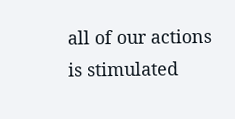all of our actions is stimulated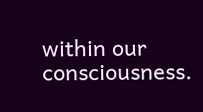within our consciousness.